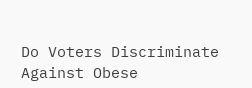Do Voters Discriminate Against Obese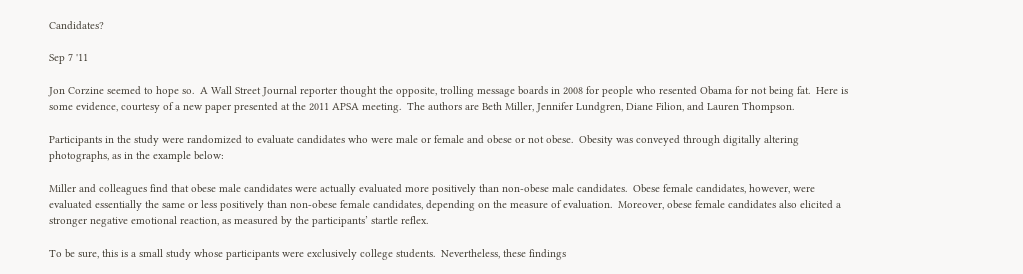Candidates?

Sep 7 '11

Jon Corzine seemed to hope so.  A Wall Street Journal reporter thought the opposite, trolling message boards in 2008 for people who resented Obama for not being fat.  Here is some evidence, courtesy of a new paper presented at the 2011 APSA meeting.  The authors are Beth Miller, Jennifer Lundgren, Diane Filion, and Lauren Thompson.

Participants in the study were randomized to evaluate candidates who were male or female and obese or not obese.  Obesity was conveyed through digitally altering photographs, as in the example below:

Miller and colleagues find that obese male candidates were actually evaluated more positively than non-obese male candidates.  Obese female candidates, however, were evaluated essentially the same or less positively than non-obese female candidates, depending on the measure of evaluation.  Moreover, obese female candidates also elicited a stronger negative emotional reaction, as measured by the participants’ startle reflex.

To be sure, this is a small study whose participants were exclusively college students.  Nevertheless, these findings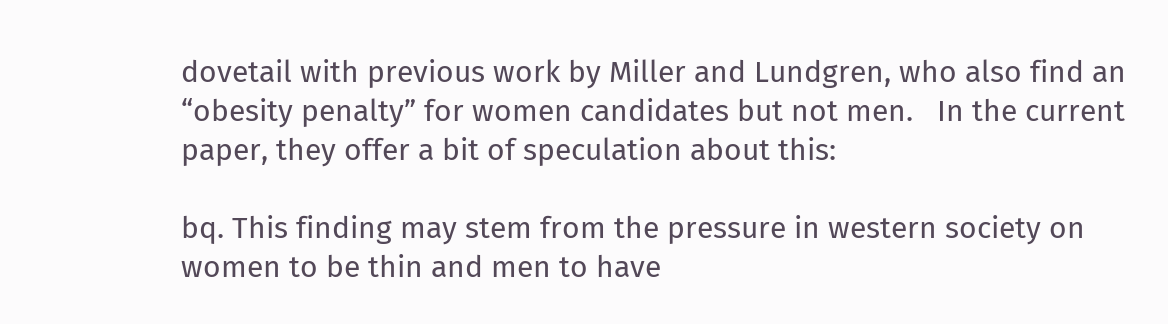dovetail with previous work by Miller and Lundgren, who also find an “obesity penalty” for women candidates but not men.   In the current paper, they offer a bit of speculation about this:

bq. This finding may stem from the pressure in western society on women to be thin and men to have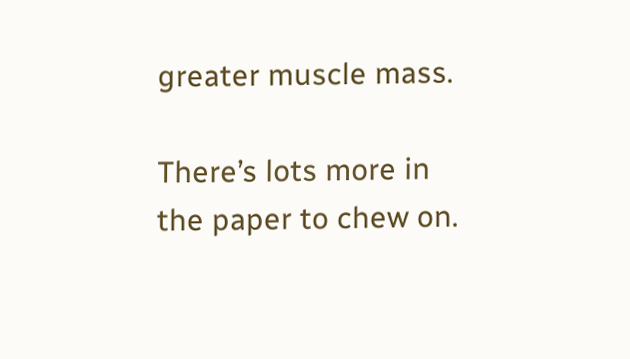greater muscle mass.

There’s lots more in the paper to chew on.